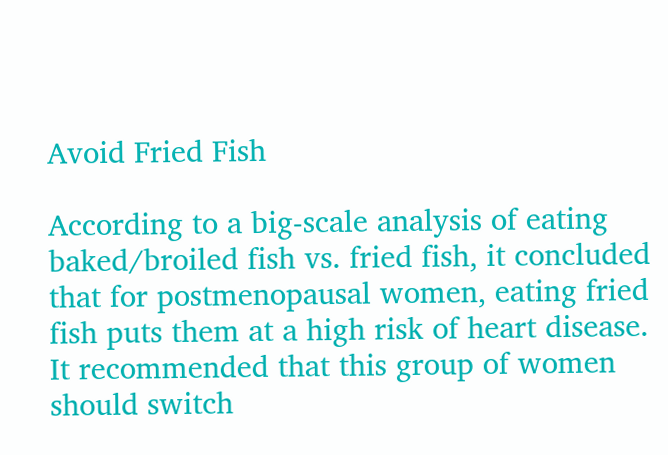Avoid Fried Fish

According to a big-scale analysis of eating baked/broiled fish vs. fried fish, it concluded that for postmenopausal women, eating fried fish puts them at a high risk of heart disease. It recommended that this group of women should switch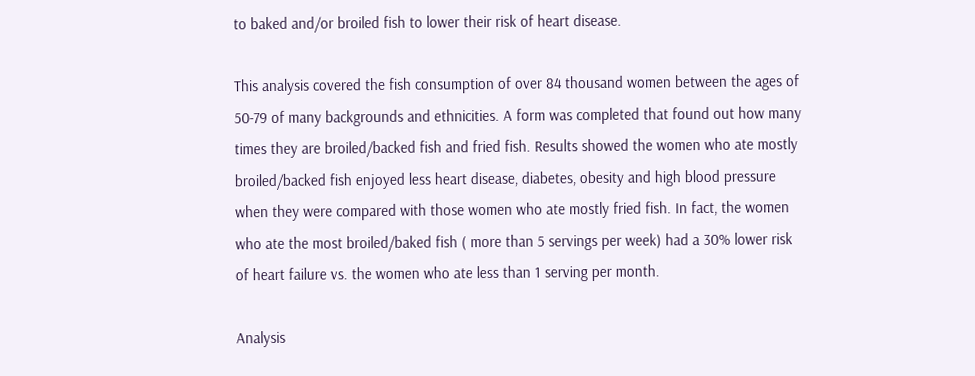to baked and/or broiled fish to lower their risk of heart disease.

This analysis covered the fish consumption of over 84 thousand women between the ages of 50-79 of many backgrounds and ethnicities. A form was completed that found out how many times they are broiled/backed fish and fried fish. Results showed the women who ate mostly broiled/backed fish enjoyed less heart disease, diabetes, obesity and high blood pressure when they were compared with those women who ate mostly fried fish. In fact, the women who ate the most broiled/baked fish ( more than 5 servings per week) had a 30% lower risk of heart failure vs. the women who ate less than 1 serving per month.

Analysis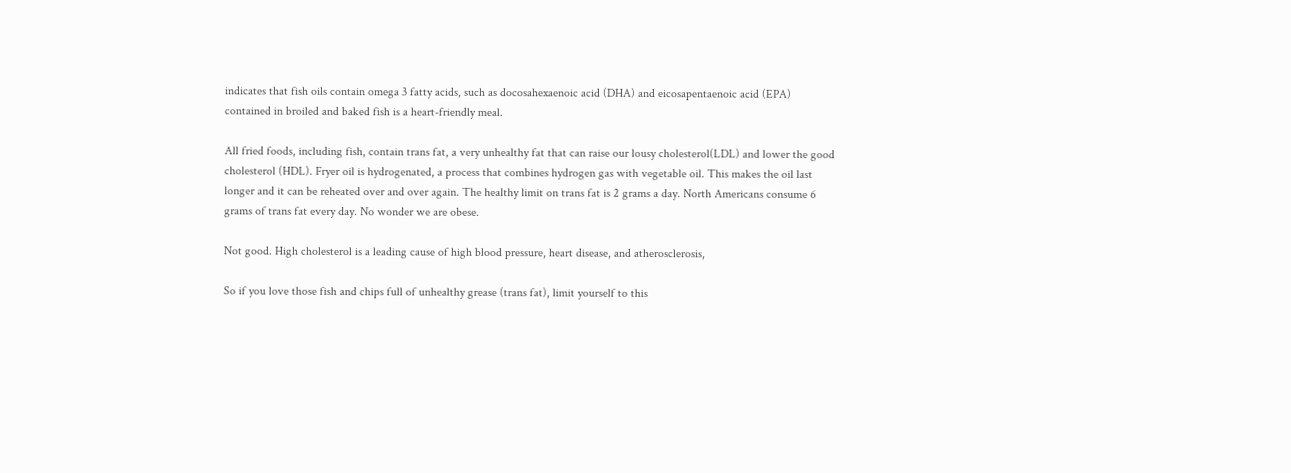indicates that fish oils contain omega 3 fatty acids, such as docosahexaenoic acid (DHA) and eicosapentaenoic acid (EPA) contained in broiled and baked fish is a heart-friendly meal.

All fried foods, including fish, contain trans fat, a very unhealthy fat that can raise our lousy cholesterol(LDL) and lower the good cholesterol (HDL). Fryer oil is hydrogenated, a process that combines hydrogen gas with vegetable oil. This makes the oil last longer and it can be reheated over and over again. The healthy limit on trans fat is 2 grams a day. North Americans consume 6 grams of trans fat every day. No wonder we are obese.

Not good. High cholesterol is a leading cause of high blood pressure, heart disease, and atherosclerosis,

So if you love those fish and chips full of unhealthy grease (trans fat), limit yourself to this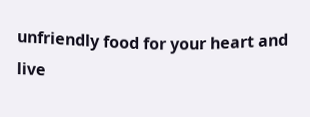unfriendly food for your heart and live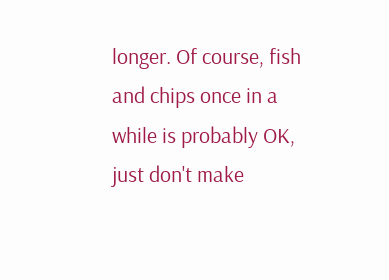longer. Of course, fish and chips once in a while is probably OK, just don't make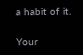a habit of it.

Your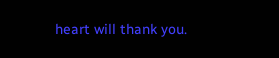heart will thank you.